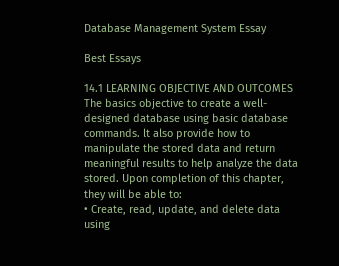Database Management System Essay

Best Essays

14.1 LEARNING OBJECTIVE AND OUTCOMES The basics objective to create a well-designed database using basic database commands. lt also provide how to manipulate the stored data and return meaningful results to help analyze the data stored. Upon completion of this chapter, they will be able to:
• Create, read, update, and delete data using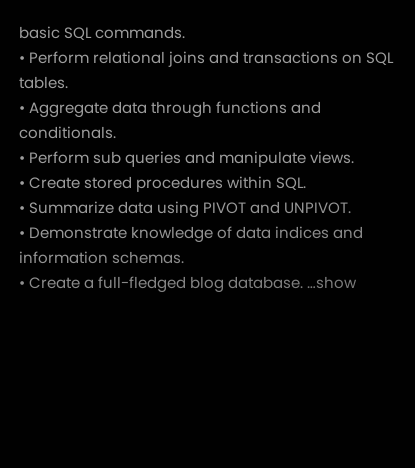basic SQL commands.
• Perform relational joins and transactions on SQL tables.
• Aggregate data through functions and conditionals.
• Perform sub queries and manipulate views.
• Create stored procedures within SQL.
• Summarize data using PIVOT and UNPIVOT.
• Demonstrate knowledge of data indices and information schemas.
• Create a full-fledged blog database. …show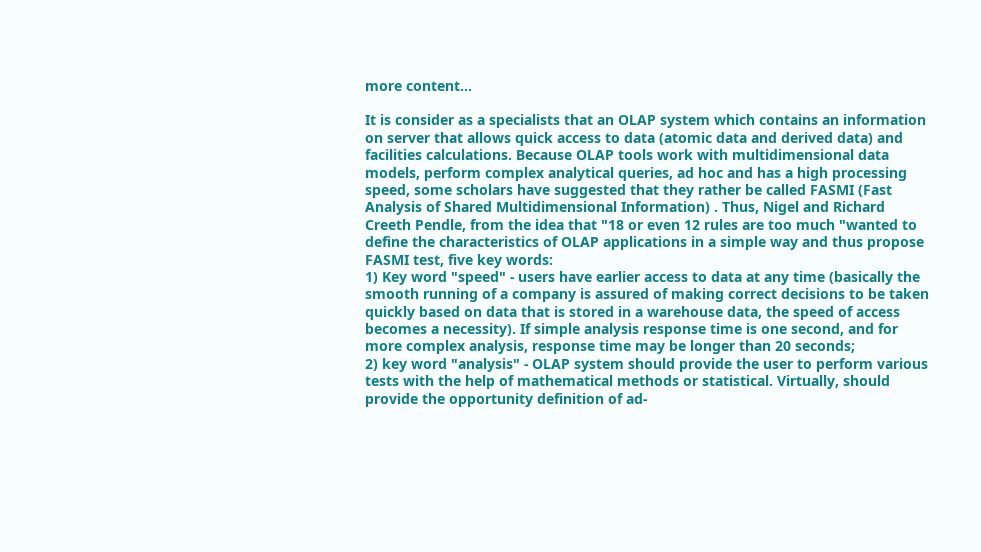more content…

It is consider as a specialists that an OLAP system which contains an information on server that allows quick access to data (atomic data and derived data) and facilities calculations. Because OLAP tools work with multidimensional data models, perform complex analytical queries, ad hoc and has a high processing speed, some scholars have suggested that they rather be called FASMI (Fast Analysis of Shared Multidimensional Information) . Thus, Nigel and Richard Creeth Pendle, from the idea that "18 or even 12 rules are too much "wanted to define the characteristics of OLAP applications in a simple way and thus propose FASMI test, five key words:
1) Key word "speed" - users have earlier access to data at any time (basically the smooth running of a company is assured of making correct decisions to be taken quickly based on data that is stored in a warehouse data, the speed of access becomes a necessity). If simple analysis response time is one second, and for more complex analysis, response time may be longer than 20 seconds;
2) key word "analysis" - OLAP system should provide the user to perform various tests with the help of mathematical methods or statistical. Virtually, should provide the opportunity definition of ad-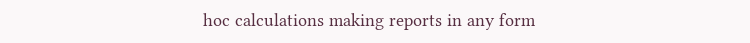hoc calculations making reports in any form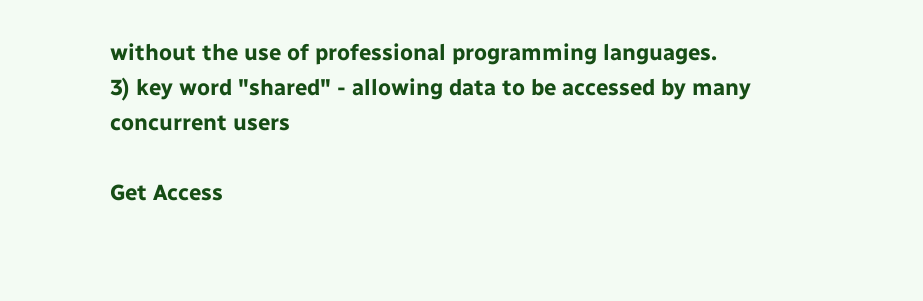without the use of professional programming languages.
3) key word "shared" - allowing data to be accessed by many concurrent users

Get Access